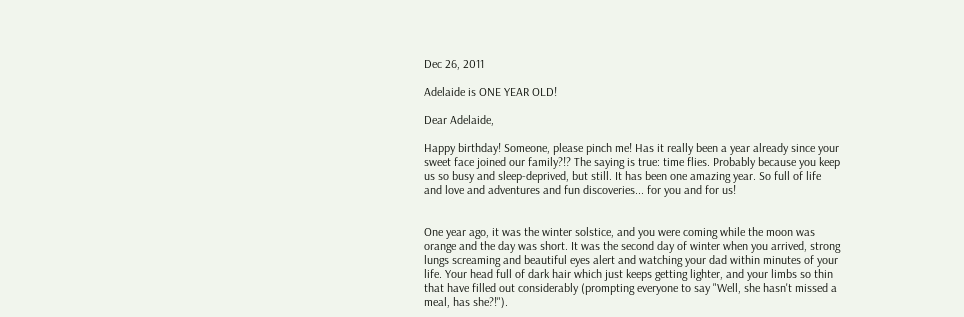Dec 26, 2011

Adelaide is ONE YEAR OLD!

Dear Adelaide,

Happy birthday! Someone, please pinch me! Has it really been a year already since your sweet face joined our family?!? The saying is true: time flies. Probably because you keep us so busy and sleep-deprived, but still. It has been one amazing year. So full of life and love and adventures and fun discoveries... for you and for us!


One year ago, it was the winter solstice, and you were coming while the moon was orange and the day was short. It was the second day of winter when you arrived, strong lungs screaming and beautiful eyes alert and watching your dad within minutes of your life. Your head full of dark hair which just keeps getting lighter, and your limbs so thin that have filled out considerably (prompting everyone to say "Well, she hasn't missed a meal, has she?!").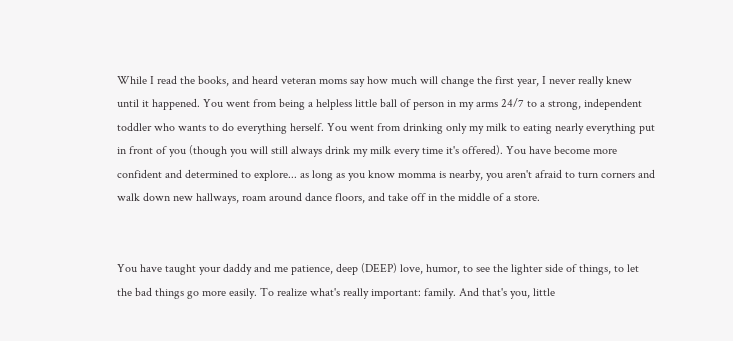While I read the books, and heard veteran moms say how much will change the first year, I never really knew until it happened. You went from being a helpless little ball of person in my arms 24/7 to a strong, independent toddler who wants to do everything herself. You went from drinking only my milk to eating nearly everything put in front of you (though you will still always drink my milk every time it's offered). You have become more confident and determined to explore... as long as you know momma is nearby, you aren't afraid to turn corners and walk down new hallways, roam around dance floors, and take off in the middle of a store.


You have taught your daddy and me patience, deep (DEEP) love, humor, to see the lighter side of things, to let the bad things go more easily. To realize what's really important: family. And that's you, little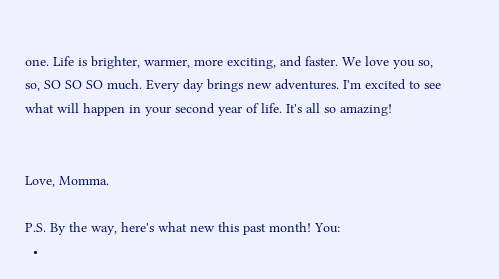one. Life is brighter, warmer, more exciting, and faster. We love you so, so, SO SO SO much. Every day brings new adventures. I'm excited to see what will happen in your second year of life. It's all so amazing!


Love, Momma.

P.S. By the way, here's what new this past month! You:
  •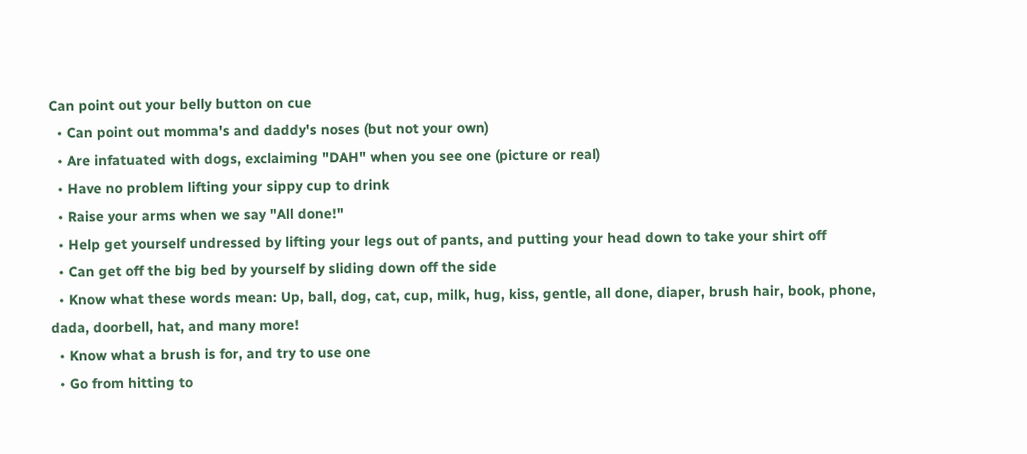Can point out your belly button on cue
  • Can point out momma's and daddy's noses (but not your own)
  • Are infatuated with dogs, exclaiming "DAH" when you see one (picture or real)
  • Have no problem lifting your sippy cup to drink
  • Raise your arms when we say "All done!"
  • Help get yourself undressed by lifting your legs out of pants, and putting your head down to take your shirt off
  • Can get off the big bed by yourself by sliding down off the side
  • Know what these words mean: Up, ball, dog, cat, cup, milk, hug, kiss, gentle, all done, diaper, brush hair, book, phone, dada, doorbell, hat, and many more!
  • Know what a brush is for, and try to use one
  • Go from hitting to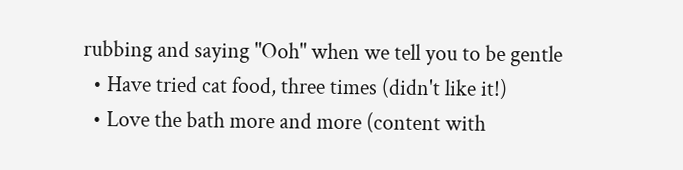rubbing and saying "Ooh" when we tell you to be gentle
  • Have tried cat food, three times (didn't like it!)
  • Love the bath more and more (content with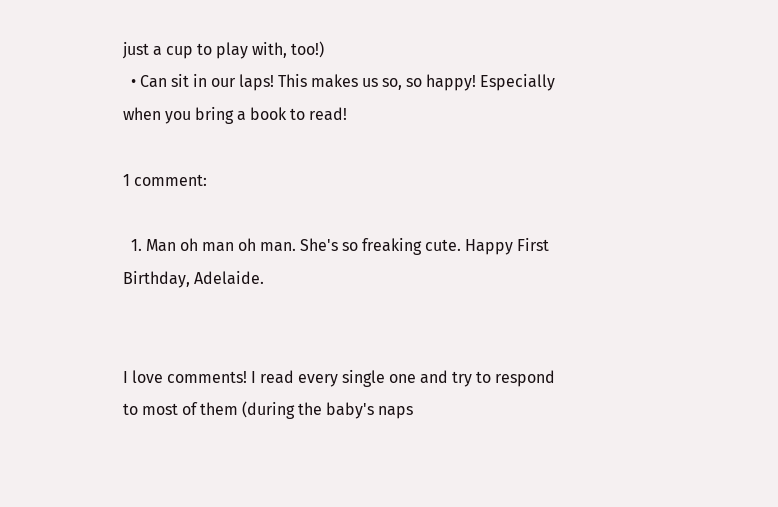just a cup to play with, too!)
  • Can sit in our laps! This makes us so, so happy! Especially when you bring a book to read!

1 comment:

  1. Man oh man oh man. She's so freaking cute. Happy First Birthday, Adelaide.


I love comments! I read every single one and try to respond to most of them (during the baby's naps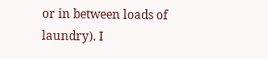or in between loads of laundry). I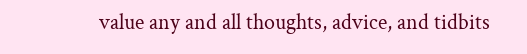value any and all thoughts, advice, and tidbits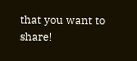that you want to share!